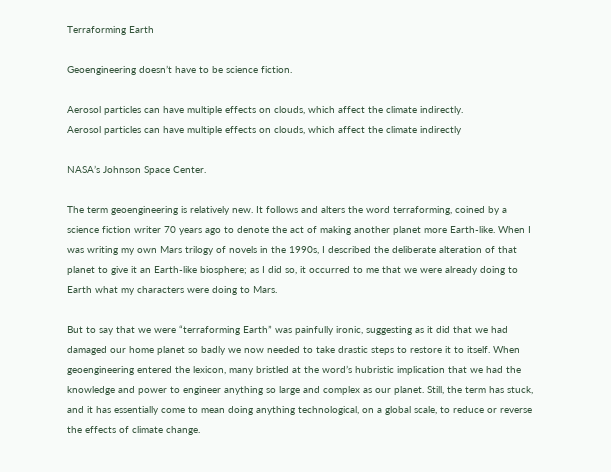Terraforming Earth

Geoengineering doesn’t have to be science fiction.

Aerosol particles can have multiple effects on clouds, which affect the climate indirectly.
Aerosol particles can have multiple effects on clouds, which affect the climate indirectly

NASA’s Johnson Space Center.

The term geoengineering is relatively new. It follows and alters the word terraforming, coined by a science fiction writer 70 years ago to denote the act of making another planet more Earth-like. When I was writing my own Mars trilogy of novels in the 1990s, I described the deliberate alteration of that planet to give it an Earth-like biosphere; as I did so, it occurred to me that we were already doing to Earth what my characters were doing to Mars.

But to say that we were “terraforming Earth” was painfully ironic, suggesting as it did that we had damaged our home planet so badly we now needed to take drastic steps to restore it to itself. When geoengineering entered the lexicon, many bristled at the word’s hubristic implication that we had the knowledge and power to engineer anything so large and complex as our planet. Still, the term has stuck, and it has essentially come to mean doing anything technological, on a global scale, to reduce or reverse the effects of climate change.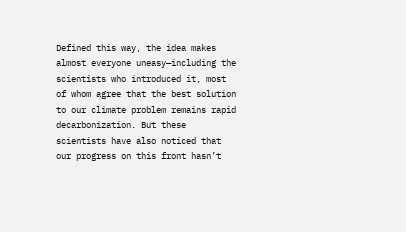Defined this way, the idea makes almost everyone uneasy—including the scientists who introduced it, most of whom agree that the best solution to our climate problem remains rapid decarbonization. But these scientists have also noticed that our progress on this front hasn’t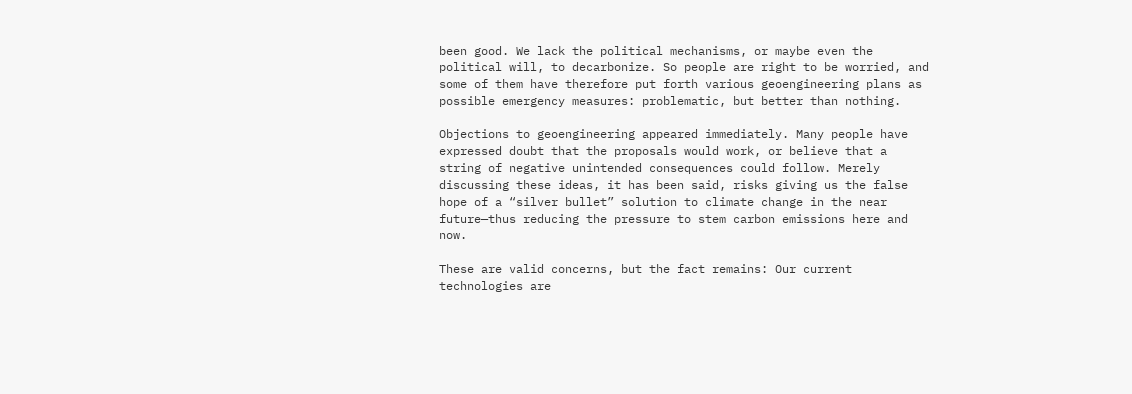been good. We lack the political mechanisms, or maybe even the political will, to decarbonize. So people are right to be worried, and some of them have therefore put forth various geoengineering plans as possible emergency measures: problematic, but better than nothing.

Objections to geoengineering appeared immediately. Many people have expressed doubt that the proposals would work, or believe that a string of negative unintended consequences could follow. Merely discussing these ideas, it has been said, risks giving us the false hope of a “silver bullet” solution to climate change in the near future—thus reducing the pressure to stem carbon emissions here and now.

These are valid concerns, but the fact remains: Our current technologies are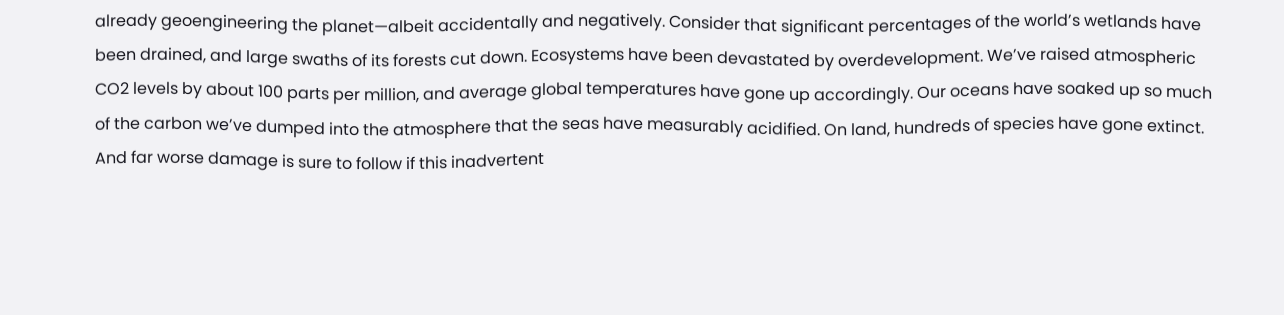already geoengineering the planet—albeit accidentally and negatively. Consider that significant percentages of the world’s wetlands have been drained, and large swaths of its forests cut down. Ecosystems have been devastated by overdevelopment. We’ve raised atmospheric CO2 levels by about 100 parts per million, and average global temperatures have gone up accordingly. Our oceans have soaked up so much of the carbon we’ve dumped into the atmosphere that the seas have measurably acidified. On land, hundreds of species have gone extinct. And far worse damage is sure to follow if this inadvertent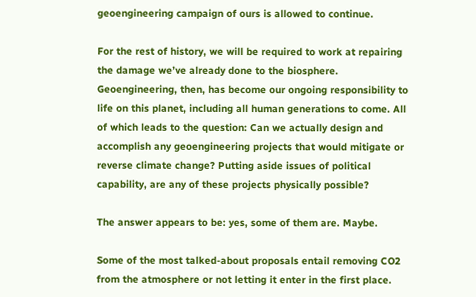geoengineering campaign of ours is allowed to continue.

For the rest of history, we will be required to work at repairing the damage we’ve already done to the biosphere. Geoengineering, then, has become our ongoing responsibility to life on this planet, including all human generations to come. All of which leads to the question: Can we actually design and accomplish any geoengineering projects that would mitigate or reverse climate change? Putting aside issues of political capability, are any of these projects physically possible?

The answer appears to be: yes, some of them are. Maybe.

Some of the most talked-about proposals entail removing CO2 from the atmosphere or not letting it enter in the first place.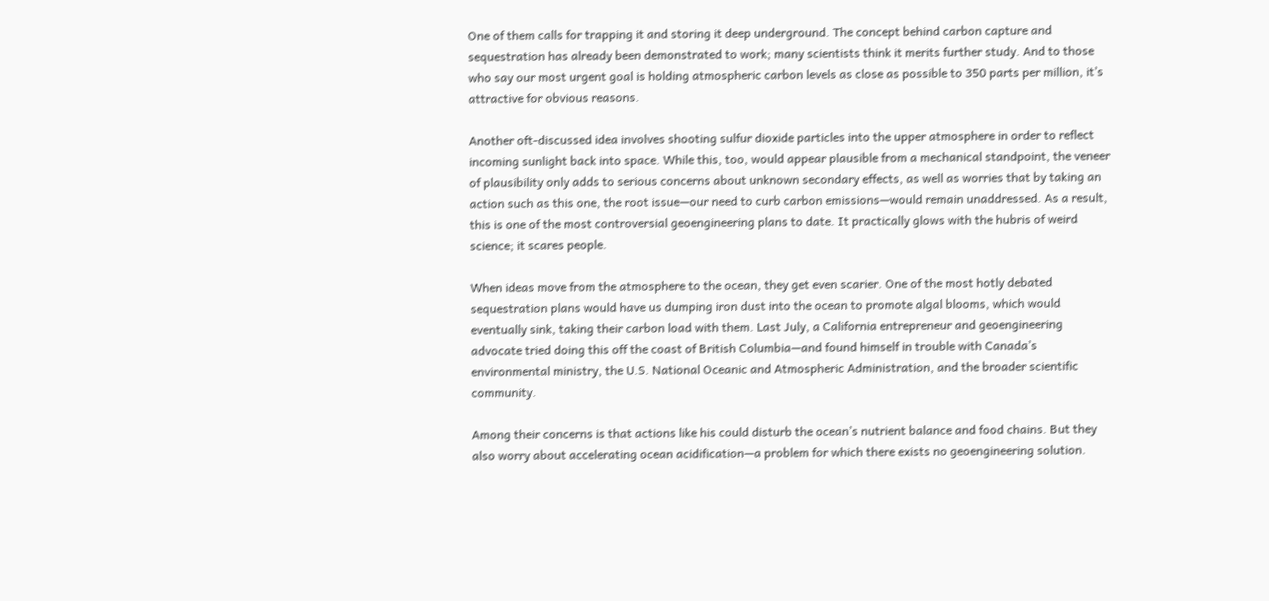One of them calls for trapping it and storing it deep underground. The concept behind carbon capture and sequestration has already been demonstrated to work; many scientists think it merits further study. And to those who say our most urgent goal is holding atmospheric carbon levels as close as possible to 350 parts per million, it’s attractive for obvious reasons.

Another oft-discussed idea involves shooting sulfur dioxide particles into the upper atmosphere in order to reflect incoming sunlight back into space. While this, too, would appear plausible from a mechanical standpoint, the veneer of plausibility only adds to serious concerns about unknown secondary effects, as well as worries that by taking an action such as this one, the root issue—our need to curb carbon emissions—would remain unaddressed. As a result, this is one of the most controversial geoengineering plans to date. It practically glows with the hubris of weird science; it scares people.

When ideas move from the atmosphere to the ocean, they get even scarier. One of the most hotly debated sequestration plans would have us dumping iron dust into the ocean to promote algal blooms, which would eventually sink, taking their carbon load with them. Last July, a California entrepreneur and geoengineering advocate tried doing this off the coast of British Columbia—and found himself in trouble with Canada’s environmental ministry, the U.S. National Oceanic and Atmospheric Administration, and the broader scientific community.

Among their concerns is that actions like his could disturb the ocean’s nutrient balance and food chains. But they also worry about accelerating ocean acidification—a problem for which there exists no geoengineering solution.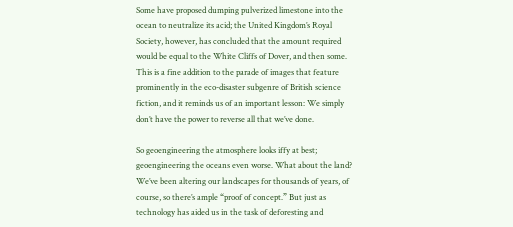Some have proposed dumping pulverized limestone into the ocean to neutralize its acid; the United Kingdom’s Royal Society, however, has concluded that the amount required would be equal to the White Cliffs of Dover, and then some. This is a fine addition to the parade of images that feature prominently in the eco-disaster subgenre of British science fiction, and it reminds us of an important lesson: We simply don’t have the power to reverse all that we’ve done.

So geoengineering the atmosphere looks iffy at best; geoengineering the oceans even worse. What about the land? We’ve been altering our landscapes for thousands of years, of course, so there’s ample “proof of concept.” But just as technology has aided us in the task of deforesting and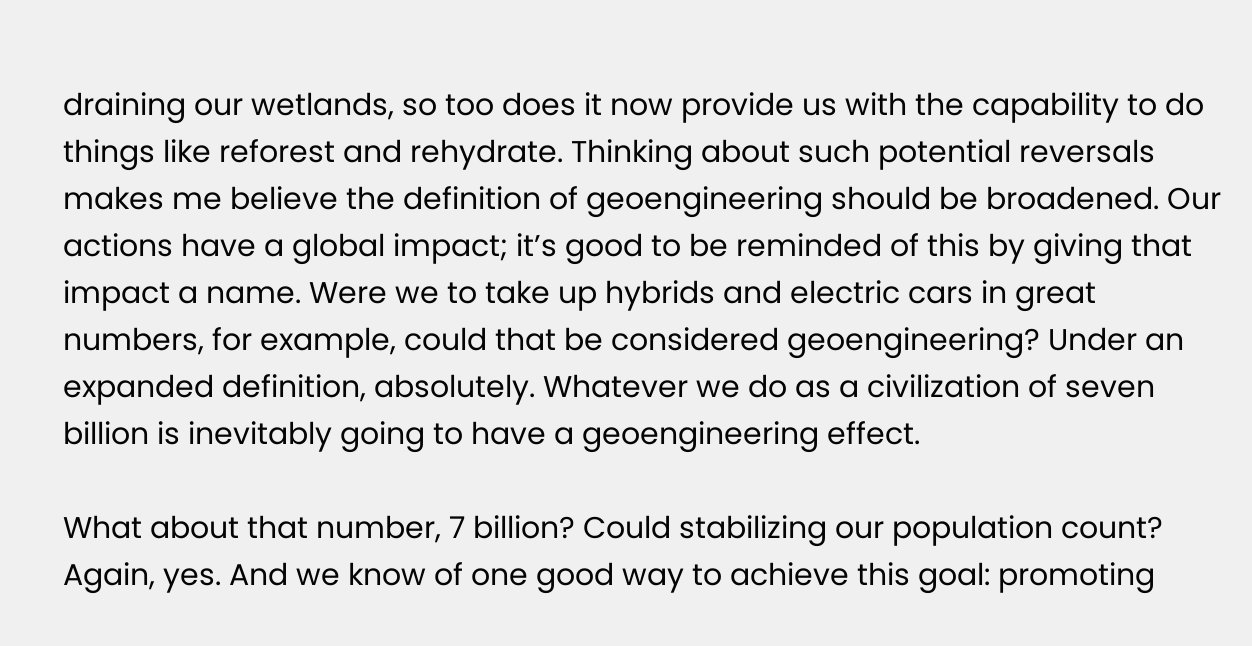draining our wetlands, so too does it now provide us with the capability to do things like reforest and rehydrate. Thinking about such potential reversals makes me believe the definition of geoengineering should be broadened. Our actions have a global impact; it’s good to be reminded of this by giving that impact a name. Were we to take up hybrids and electric cars in great numbers, for example, could that be considered geoengineering? Under an expanded definition, absolutely. Whatever we do as a civilization of seven billion is inevitably going to have a geoengineering effect.

What about that number, 7 billion? Could stabilizing our population count? Again, yes. And we know of one good way to achieve this goal: promoting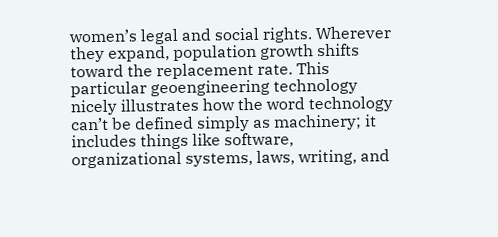women’s legal and social rights. Wherever they expand, population growth shifts toward the replacement rate. This particular geoengineering technology nicely illustrates how the word technology can’t be defined simply as machinery; it includes things like software, organizational systems, laws, writing, and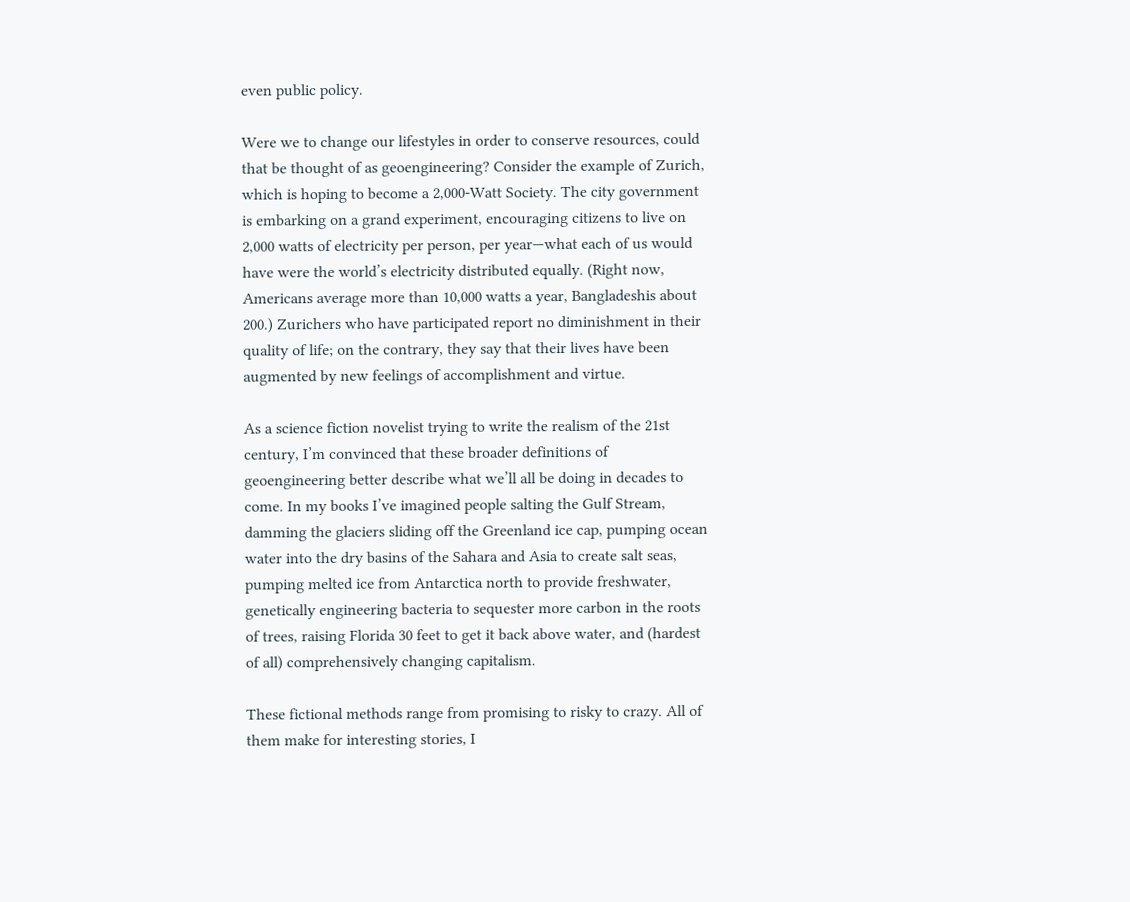even public policy.

Were we to change our lifestyles in order to conserve resources, could that be thought of as geoengineering? Consider the example of Zurich, which is hoping to become a 2,000-Watt Society. The city government is embarking on a grand experiment, encouraging citizens to live on 2,000 watts of electricity per person, per year—what each of us would have were the world’s electricity distributed equally. (Right now, Americans average more than 10,000 watts a year, Bangladeshis about 200.) Zurichers who have participated report no diminishment in their quality of life; on the contrary, they say that their lives have been augmented by new feelings of accomplishment and virtue.

As a science fiction novelist trying to write the realism of the 21st century, I’m convinced that these broader definitions of geoengineering better describe what we’ll all be doing in decades to come. In my books I’ve imagined people salting the Gulf Stream, damming the glaciers sliding off the Greenland ice cap, pumping ocean water into the dry basins of the Sahara and Asia to create salt seas, pumping melted ice from Antarctica north to provide freshwater, genetically engineering bacteria to sequester more carbon in the roots of trees, raising Florida 30 feet to get it back above water, and (hardest of all) comprehensively changing capitalism.

These fictional methods range from promising to risky to crazy. All of them make for interesting stories, I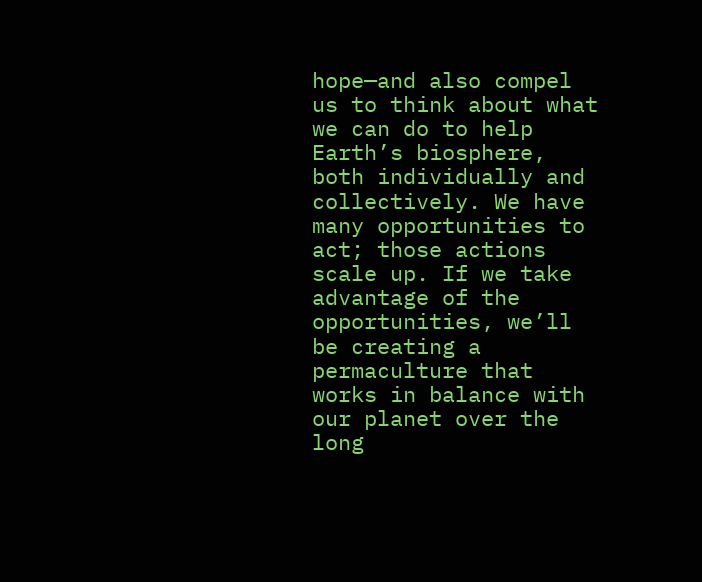hope—and also compel us to think about what we can do to help Earth’s biosphere, both individually and collectively. We have many opportunities to act; those actions scale up. If we take advantage of the opportunities, we’ll be creating a permaculture that works in balance with our planet over the long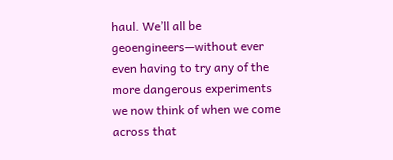haul. We’ll all be geoengineers—without ever even having to try any of the more dangerous experiments we now think of when we come across that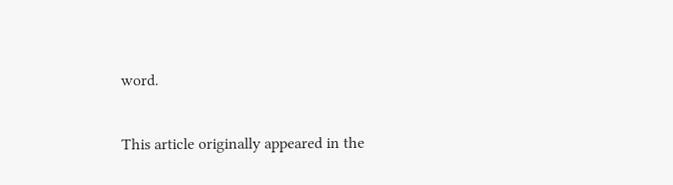word.

This article originally appeared in the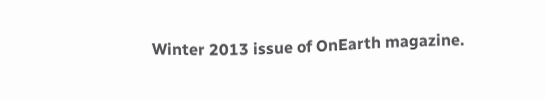Winter 2013 issue of OnEarth magazine.